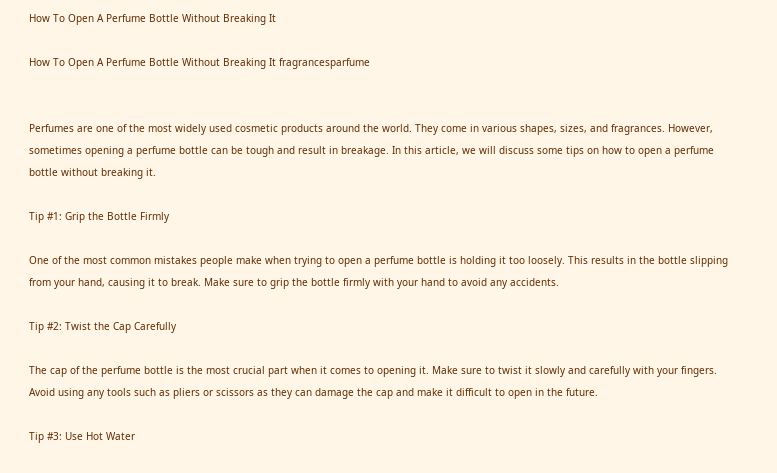How To Open A Perfume Bottle Without Breaking It

How To Open A Perfume Bottle Without Breaking It fragrancesparfume


Perfumes are one of the most widely used cosmetic products around the world. They come in various shapes, sizes, and fragrances. However, sometimes opening a perfume bottle can be tough and result in breakage. In this article, we will discuss some tips on how to open a perfume bottle without breaking it.

Tip #1: Grip the Bottle Firmly

One of the most common mistakes people make when trying to open a perfume bottle is holding it too loosely. This results in the bottle slipping from your hand, causing it to break. Make sure to grip the bottle firmly with your hand to avoid any accidents.

Tip #2: Twist the Cap Carefully

The cap of the perfume bottle is the most crucial part when it comes to opening it. Make sure to twist it slowly and carefully with your fingers. Avoid using any tools such as pliers or scissors as they can damage the cap and make it difficult to open in the future.

Tip #3: Use Hot Water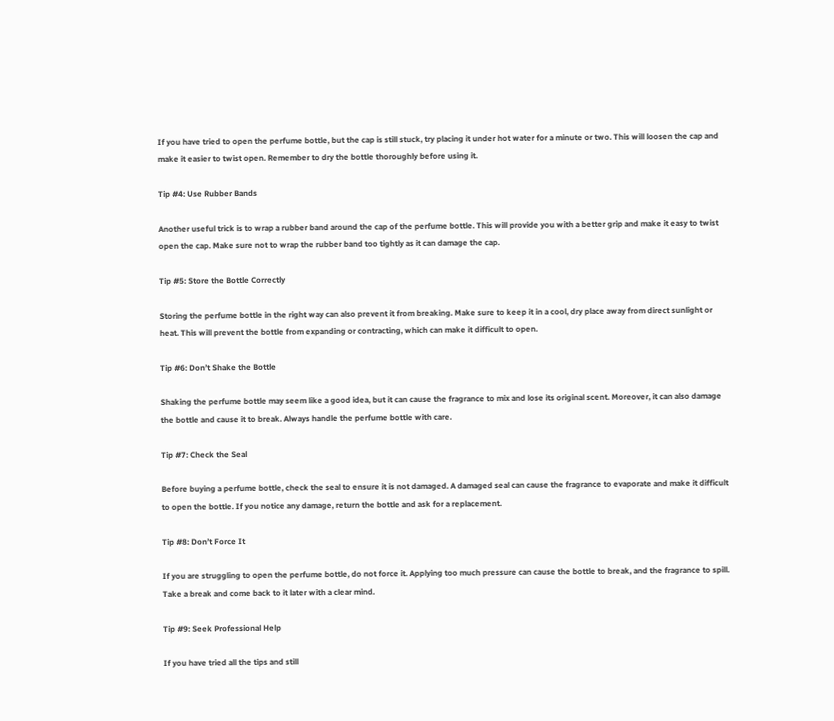If you have tried to open the perfume bottle, but the cap is still stuck, try placing it under hot water for a minute or two. This will loosen the cap and make it easier to twist open. Remember to dry the bottle thoroughly before using it.

Tip #4: Use Rubber Bands

Another useful trick is to wrap a rubber band around the cap of the perfume bottle. This will provide you with a better grip and make it easy to twist open the cap. Make sure not to wrap the rubber band too tightly as it can damage the cap.

Tip #5: Store the Bottle Correctly

Storing the perfume bottle in the right way can also prevent it from breaking. Make sure to keep it in a cool, dry place away from direct sunlight or heat. This will prevent the bottle from expanding or contracting, which can make it difficult to open.

Tip #6: Don’t Shake the Bottle

Shaking the perfume bottle may seem like a good idea, but it can cause the fragrance to mix and lose its original scent. Moreover, it can also damage the bottle and cause it to break. Always handle the perfume bottle with care.

Tip #7: Check the Seal

Before buying a perfume bottle, check the seal to ensure it is not damaged. A damaged seal can cause the fragrance to evaporate and make it difficult to open the bottle. If you notice any damage, return the bottle and ask for a replacement.

Tip #8: Don’t Force It

If you are struggling to open the perfume bottle, do not force it. Applying too much pressure can cause the bottle to break, and the fragrance to spill. Take a break and come back to it later with a clear mind.

Tip #9: Seek Professional Help

If you have tried all the tips and still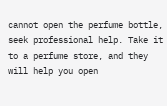cannot open the perfume bottle, seek professional help. Take it to a perfume store, and they will help you open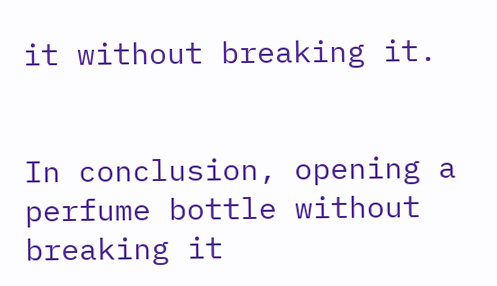it without breaking it.


In conclusion, opening a perfume bottle without breaking it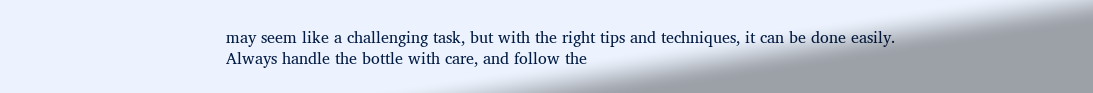may seem like a challenging task, but with the right tips and techniques, it can be done easily. Always handle the bottle with care, and follow the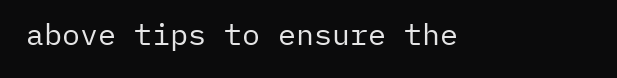above tips to ensure the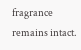fragrance remains intact.